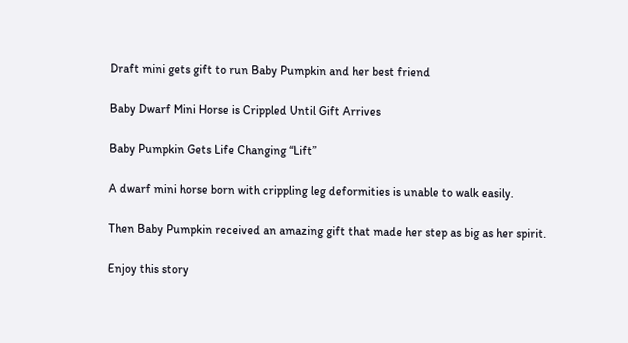Draft mini gets gift to run Baby Pumpkin and her best friend

Baby Dwarf Mini Horse is Crippled Until Gift Arrives

Baby Pumpkin Gets Life Changing “Lift”

A dwarf mini horse born with crippling leg deformities is unable to walk easily.

Then Baby Pumpkin received an amazing gift that made her step as big as her spirit.

Enjoy this story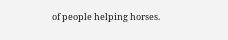of people helping horses.